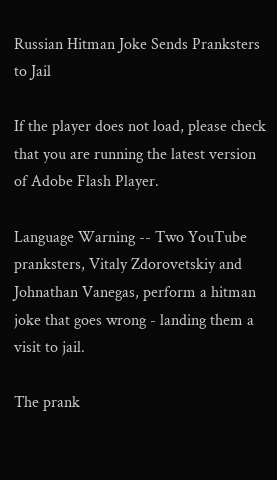Russian Hitman Joke Sends Pranksters to Jail

If the player does not load, please check that you are running the latest version of Adobe Flash Player.

Language Warning -- Two YouTube pranksters, Vitaly Zdorovetskiy and Johnathan Vanegas, perform a hitman joke that goes wrong - landing them a visit to jail.

The prank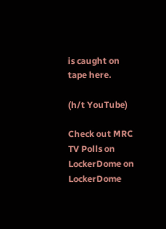is caught on tape here.

(h/t YouTube)

Check out MRC TV Polls on LockerDome on LockerDome